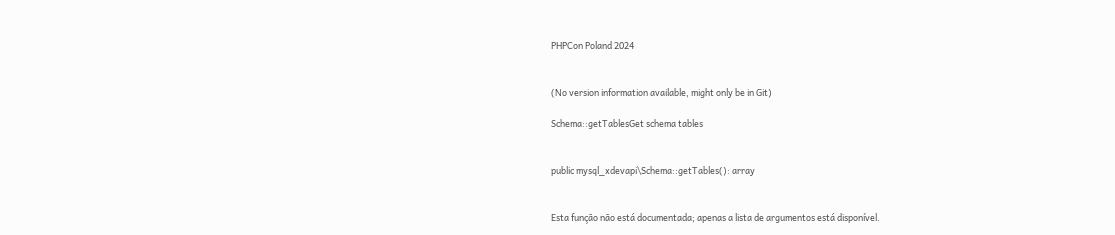PHPCon Poland 2024


(No version information available, might only be in Git)

Schema::getTablesGet schema tables


public mysql_xdevapi\Schema::getTables(): array


Esta função não está documentada; apenas a lista de argumentos está disponível.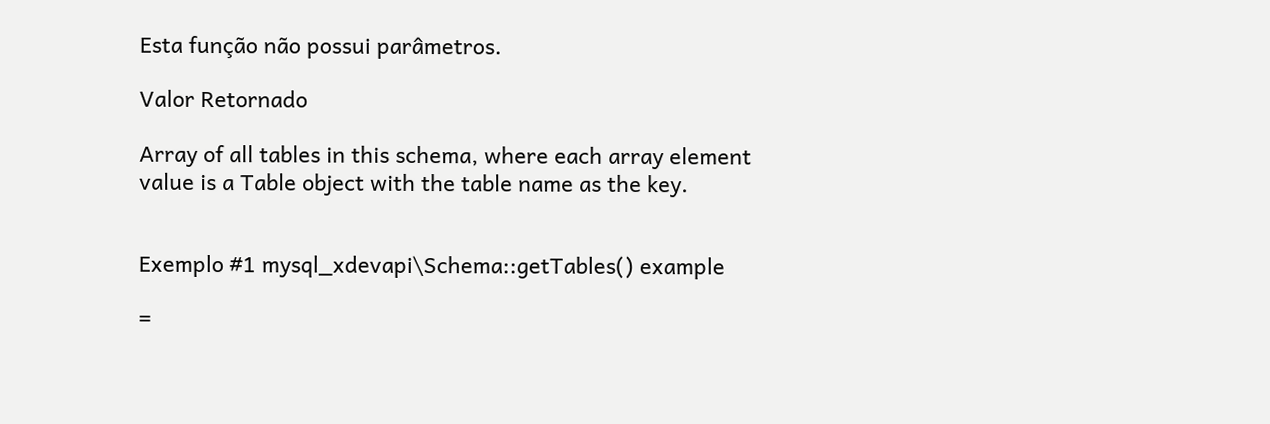Esta função não possui parâmetros.

Valor Retornado

Array of all tables in this schema, where each array element value is a Table object with the table name as the key.


Exemplo #1 mysql_xdevapi\Schema::getTables() example

=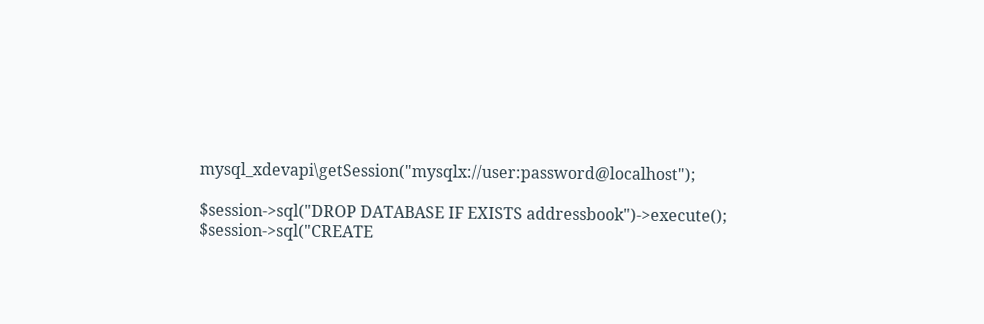mysql_xdevapi\getSession("mysqlx://user:password@localhost");

$session->sql("DROP DATABASE IF EXISTS addressbook")->execute();
$session->sql("CREATE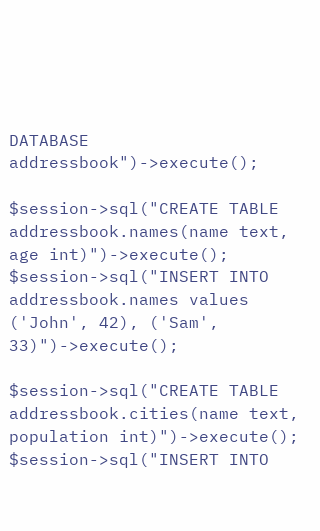DATABASE addressbook")->execute();

$session->sql("CREATE TABLE addressbook.names(name text, age int)")->execute();
$session->sql("INSERT INTO addressbook.names values ('John', 42), ('Sam', 33)")->execute();

$session->sql("CREATE TABLE addressbook.cities(name text, population int)")->execute();
$session->sql("INSERT INTO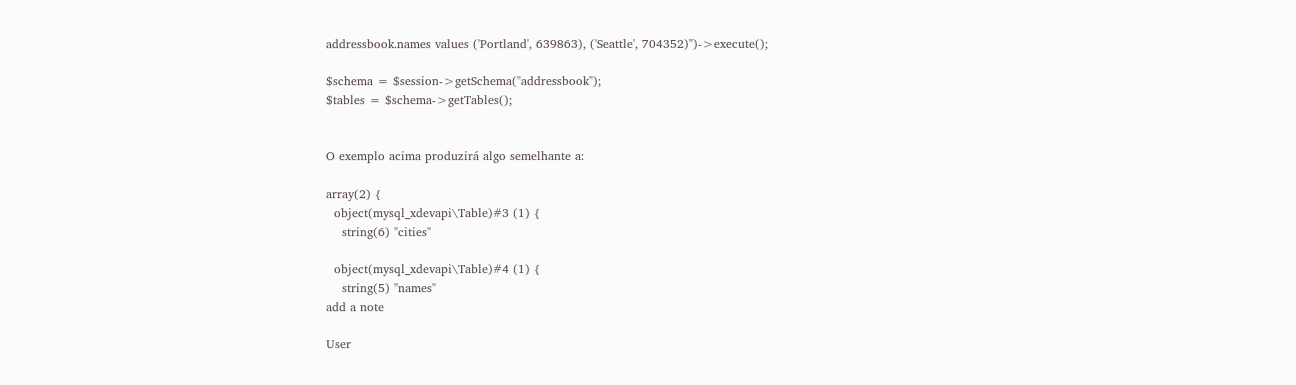addressbook.names values ('Portland', 639863), ('Seattle', 704352)")->execute();

$schema = $session->getSchema("addressbook");
$tables = $schema->getTables();


O exemplo acima produzirá algo semelhante a:

array(2) {
  object(mysql_xdevapi\Table)#3 (1) {
    string(6) "cities"

  object(mysql_xdevapi\Table)#4 (1) {
    string(5) "names"
add a note

User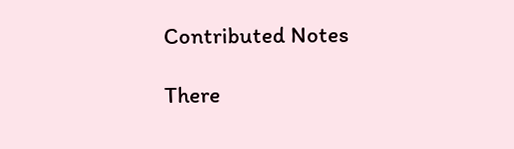Contributed Notes

There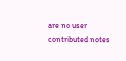are no user contributed notes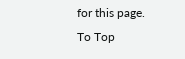for this page.
To Top